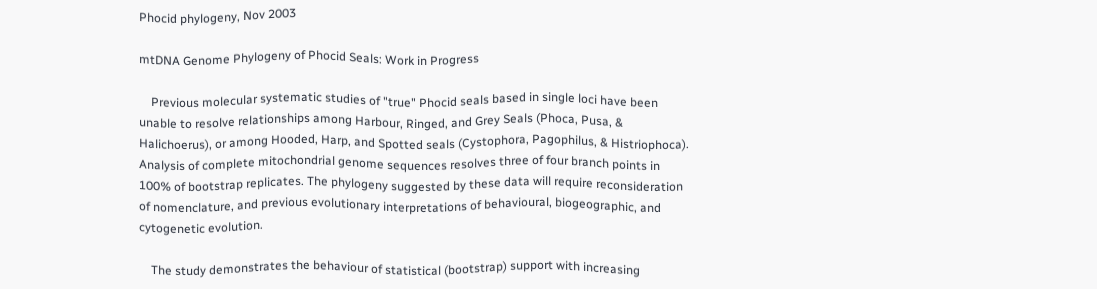Phocid phylogeny, Nov 2003

mtDNA Genome Phylogeny of Phocid Seals: Work in Progress

    Previous molecular systematic studies of "true" Phocid seals based in single loci have been unable to resolve relationships among Harbour, Ringed, and Grey Seals (Phoca, Pusa, & Halichoerus), or among Hooded, Harp, and Spotted seals (Cystophora, Pagophilus, & Histriophoca). Analysis of complete mitochondrial genome sequences resolves three of four branch points in 100% of bootstrap replicates. The phylogeny suggested by these data will require reconsideration of nomenclature, and previous evolutionary interpretations of behavioural, biogeographic, and cytogenetic evolution.

    The study demonstrates the behaviour of statistical (bootstrap) support with increasing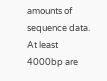amounts of sequence data. At least 4000bp are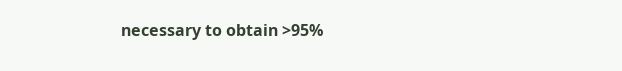necessary to obtain >95%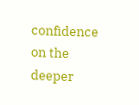confidence on the deeper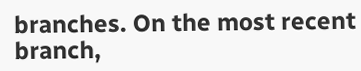branches. On the most recent branch,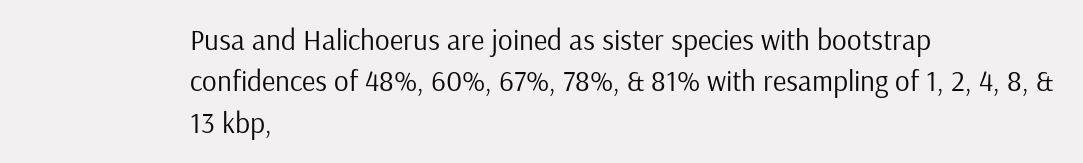Pusa and Halichoerus are joined as sister species with bootstrap confidences of 48%, 60%, 67%, 78%, & 81% with resampling of 1, 2, 4, 8, & 13 kbp,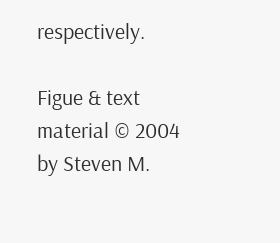respectively.

Figue & text material © 2004 by Steven M.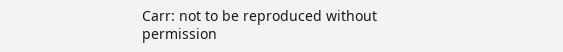Carr: not to be reproduced without permission